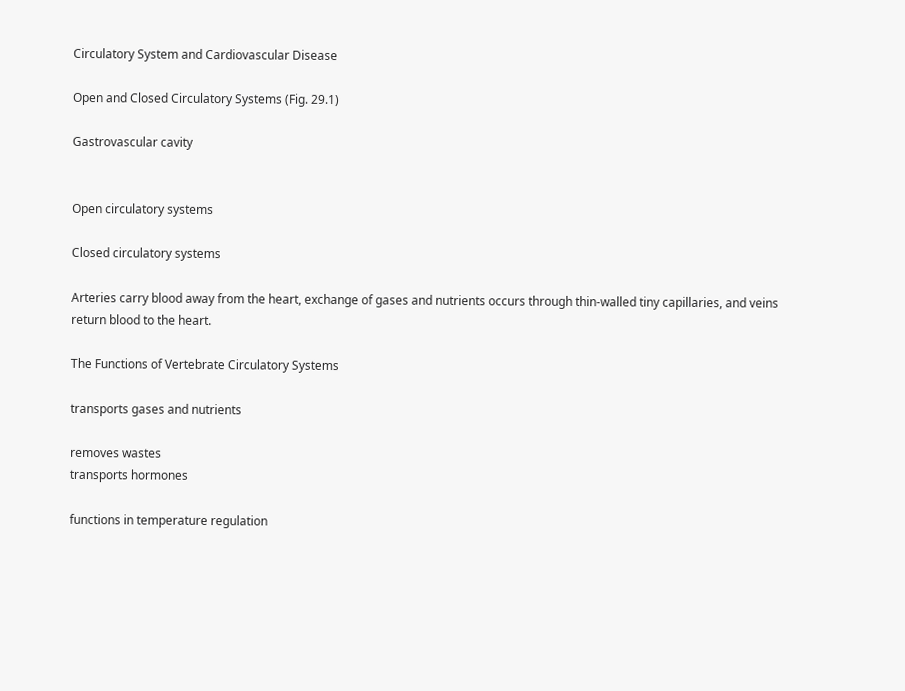Circulatory System and Cardiovascular Disease

Open and Closed Circulatory Systems (Fig. 29.1)

Gastrovascular cavity


Open circulatory systems

Closed circulatory systems

Arteries carry blood away from the heart, exchange of gases and nutrients occurs through thin-walled tiny capillaries, and veins return blood to the heart.

The Functions of Vertebrate Circulatory Systems

transports gases and nutrients

removes wastes
transports hormones

functions in temperature regulation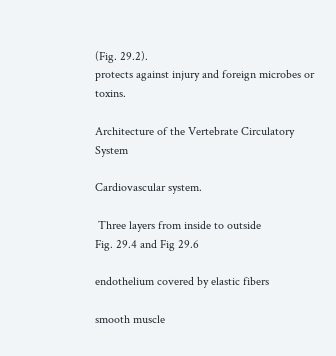(Fig. 29.2).
protects against injury and foreign microbes or toxins.

Architecture of the Vertebrate Circulatory System

Cardiovascular system.

 Three layers from inside to outside
Fig. 29.4 and Fig 29.6

endothelium covered by elastic fibers

smooth muscle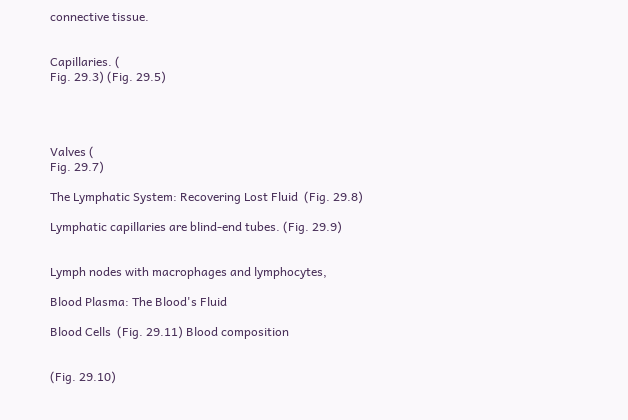connective tissue.


Capillaries. (
Fig. 29.3) (Fig. 29.5)




Valves (
Fig. 29.7)

The Lymphatic System: Recovering Lost Fluid  (Fig. 29.8)

Lymphatic capillaries are blind-end tubes. (Fig. 29.9)


Lymph nodes with macrophages and lymphocytes,

Blood Plasma: The Blood's Fluid

Blood Cells  (Fig. 29.11) Blood composition


(Fig. 29.10)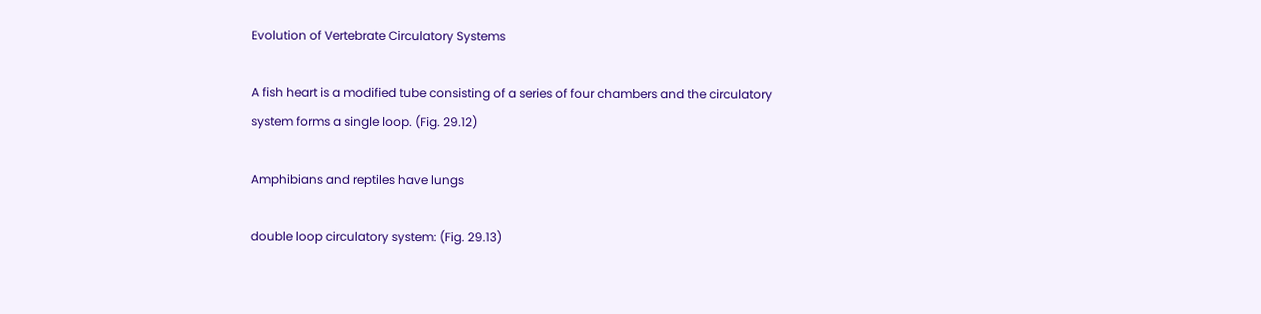Evolution of Vertebrate Circulatory Systems

A fish heart is a modified tube consisting of a series of four chambers and the circulatory system forms a single loop. (Fig. 29.12)

Amphibians and reptiles have lungs

double loop circulatory system: (Fig. 29.13)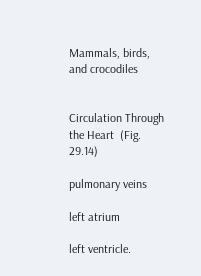Mammals, birds, and crocodiles


Circulation Through the Heart  (Fig. 29.14)

pulmonary veins

left atrium

left ventricle.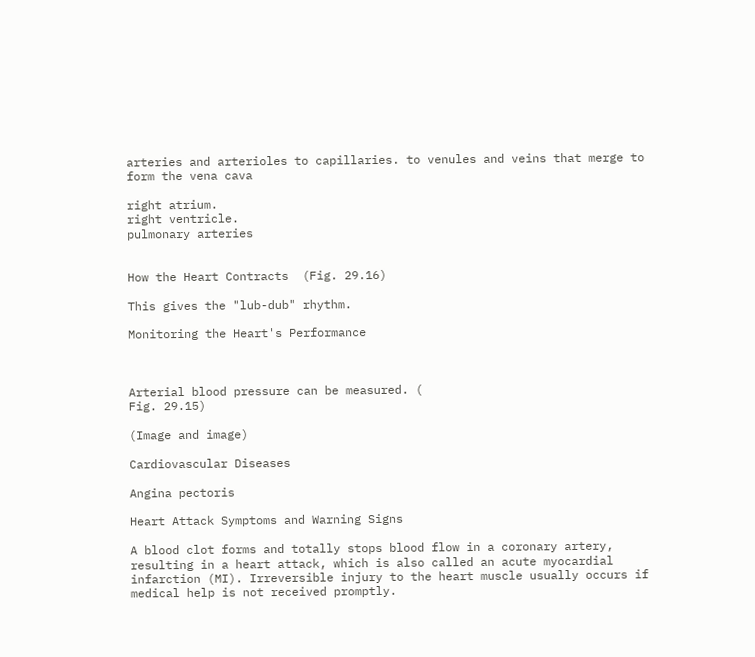arteries and arterioles to capillaries. to venules and veins that merge to form the vena cava

right atrium.
right ventricle.
pulmonary arteries


How the Heart Contracts  (Fig. 29.16)

This gives the "lub-dub" rhythm.

Monitoring the Heart's Performance



Arterial blood pressure can be measured. (
Fig. 29.15)

(Image and image)

Cardiovascular Diseases

Angina pectoris

Heart Attack Symptoms and Warning Signs

A blood clot forms and totally stops blood flow in a coronary artery, resulting in a heart attack, which is also called an acute myocardial infarction (MI). Irreversible injury to the heart muscle usually occurs if medical help is not received promptly.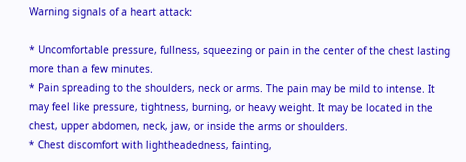Warning signals of a heart attack:

* Uncomfortable pressure, fullness, squeezing or pain in the center of the chest lasting more than a few minutes.
* Pain spreading to the shoulders, neck or arms. The pain may be mild to intense. It may feel like pressure, tightness, burning, or heavy weight. It may be located in the chest, upper abdomen, neck, jaw, or inside the arms or shoulders.
* Chest discomfort with lightheadedness, fainting,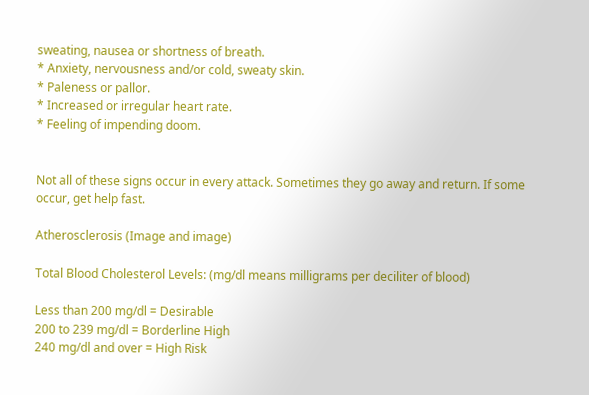sweating, nausea or shortness of breath.
* Anxiety, nervousness and/or cold, sweaty skin.
* Paleness or pallor.
* Increased or irregular heart rate.
* Feeling of impending doom.


Not all of these signs occur in every attack. Sometimes they go away and return. If some occur, get help fast.

Atherosclerosis (Image and image)

Total Blood Cholesterol Levels: (mg/dl means milligrams per deciliter of blood)

Less than 200 mg/dl = Desirable
200 to 239 mg/dl = Borderline High
240 mg/dl and over = High Risk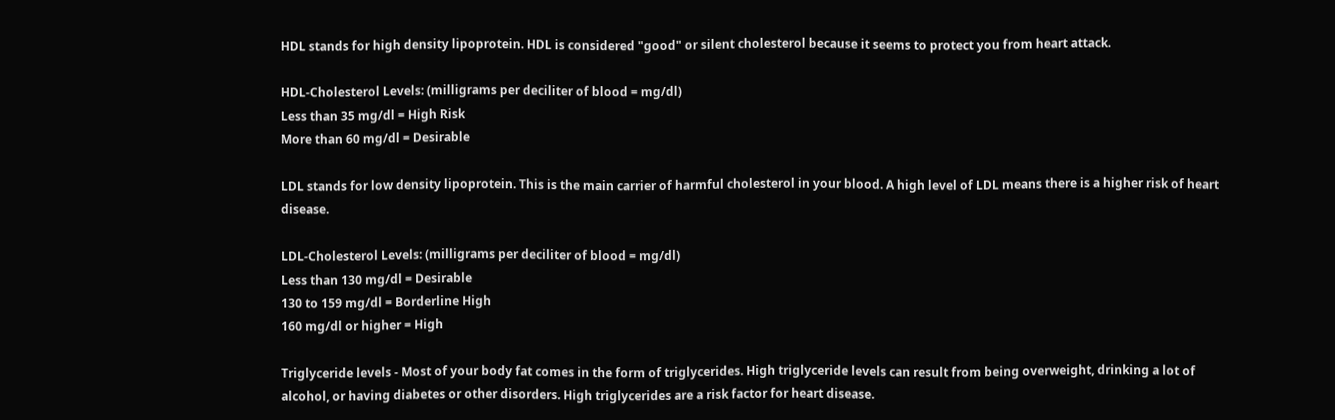HDL stands for high density lipoprotein. HDL is considered "good" or silent cholesterol because it seems to protect you from heart attack.

HDL-Cholesterol Levels: (milligrams per deciliter of blood = mg/dl)
Less than 35 mg/dl = High Risk
More than 60 mg/dl = Desirable

LDL stands for low density lipoprotein. This is the main carrier of harmful cholesterol in your blood. A high level of LDL means there is a higher risk of heart disease.

LDL-Cholesterol Levels: (milligrams per deciliter of blood = mg/dl)
Less than 130 mg/dl = Desirable
130 to 159 mg/dl = Borderline High
160 mg/dl or higher = High

Triglyceride levels - Most of your body fat comes in the form of triglycerides. High triglyceride levels can result from being overweight, drinking a lot of alcohol, or having diabetes or other disorders. High triglycerides are a risk factor for heart disease.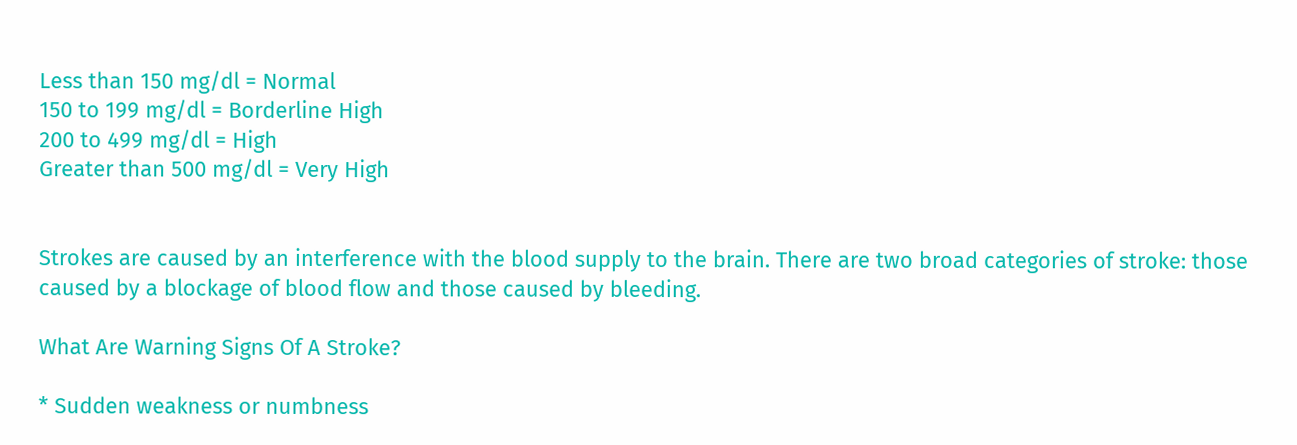Less than 150 mg/dl = Normal
150 to 199 mg/dl = Borderline High
200 to 499 mg/dl = High
Greater than 500 mg/dl = Very High


Strokes are caused by an interference with the blood supply to the brain. There are two broad categories of stroke: those caused by a blockage of blood flow and those caused by bleeding.

What Are Warning Signs Of A Stroke?

* Sudden weakness or numbness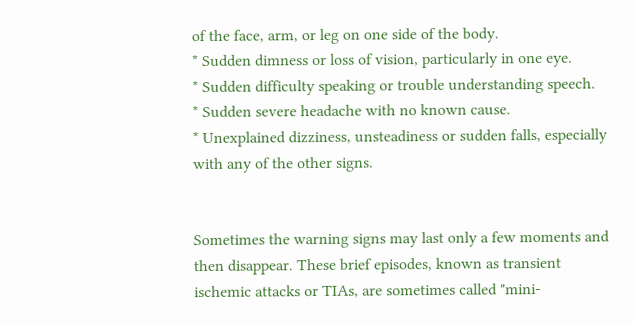of the face, arm, or leg on one side of the body.
* Sudden dimness or loss of vision, particularly in one eye.
* Sudden difficulty speaking or trouble understanding speech.
* Sudden severe headache with no known cause.
* Unexplained dizziness, unsteadiness or sudden falls, especially with any of the other signs.


Sometimes the warning signs may last only a few moments and then disappear. These brief episodes, known as transient ischemic attacks or TIAs, are sometimes called "mini-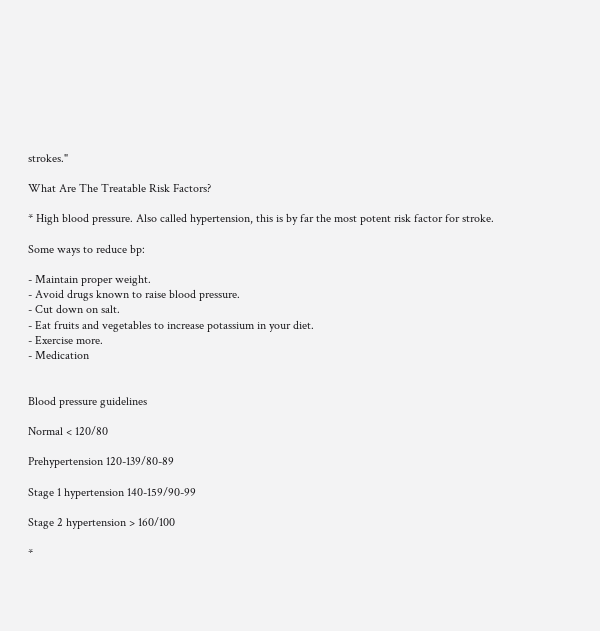strokes."

What Are The Treatable Risk Factors?

* High blood pressure. Also called hypertension, this is by far the most potent risk factor for stroke.

Some ways to reduce bp:

- Maintain proper weight.
- Avoid drugs known to raise blood pressure.
- Cut down on salt.
- Eat fruits and vegetables to increase potassium in your diet.
- Exercise more.
- Medication


Blood pressure guidelines

Normal < 120/80

Prehypertension 120-139/80-89

Stage 1 hypertension 140-159/90-99

Stage 2 hypertension > 160/100

*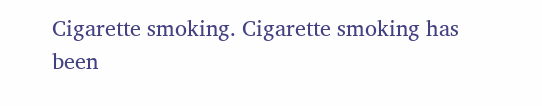Cigarette smoking. Cigarette smoking has been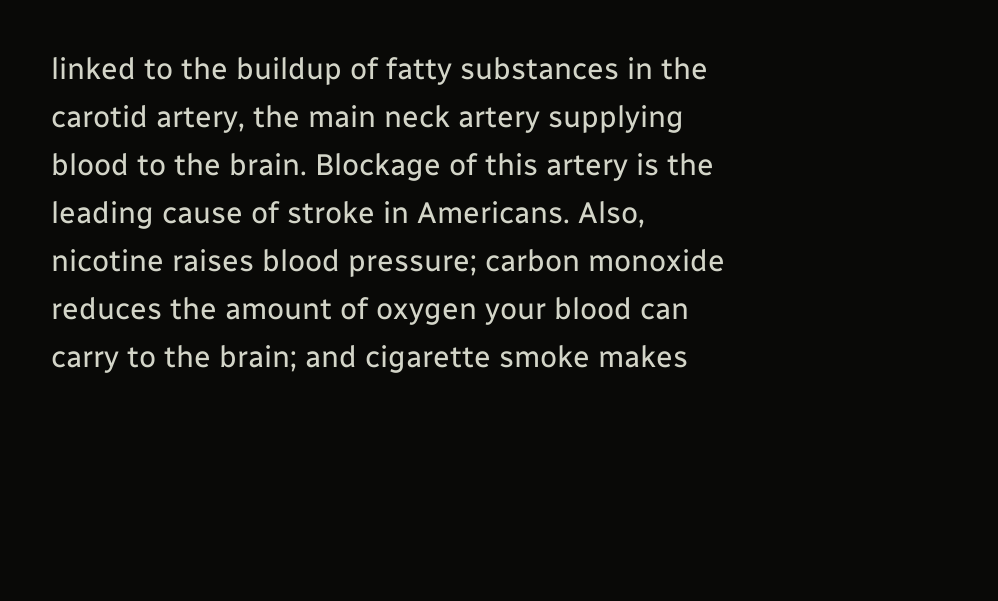linked to the buildup of fatty substances in the carotid artery, the main neck artery supplying blood to the brain. Blockage of this artery is the leading cause of stroke in Americans. Also, nicotine raises blood pressure; carbon monoxide reduces the amount of oxygen your blood can carry to the brain; and cigarette smoke makes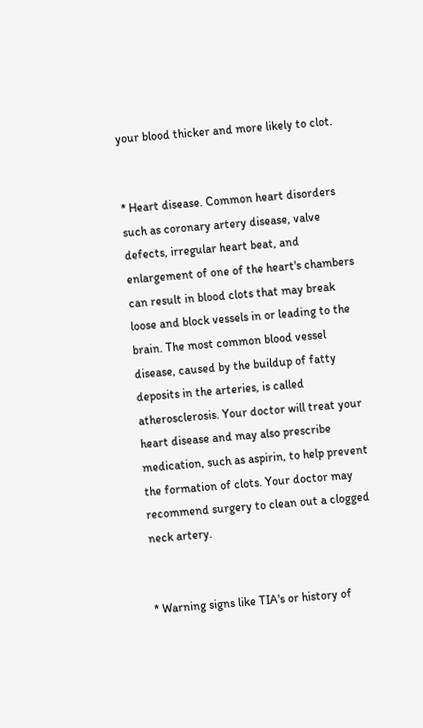your blood thicker and more likely to clot.


* Heart disease. Common heart disorders such as coronary artery disease, valve defects, irregular heart beat, and enlargement of one of the heart's chambers can result in blood clots that may break loose and block vessels in or leading to the brain. The most common blood vessel disease, caused by the buildup of fatty deposits in the arteries, is called atherosclerosis. Your doctor will treat your heart disease and may also prescribe medication, such as aspirin, to help prevent the formation of clots. Your doctor may recommend surgery to clean out a clogged neck artery.


* Warning signs like TIA's or history of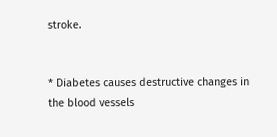stroke.


* Diabetes causes destructive changes in the blood vessels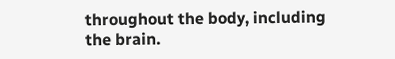throughout the body, including the brain.